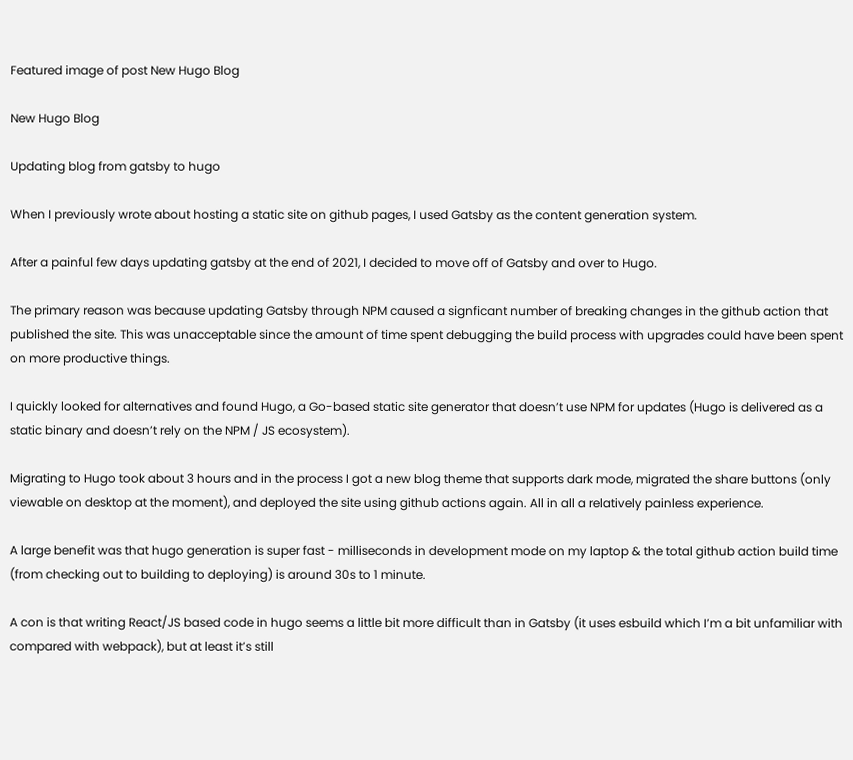Featured image of post New Hugo Blog

New Hugo Blog

Updating blog from gatsby to hugo

When I previously wrote about hosting a static site on github pages, I used Gatsby as the content generation system.

After a painful few days updating gatsby at the end of 2021, I decided to move off of Gatsby and over to Hugo.

The primary reason was because updating Gatsby through NPM caused a signficant number of breaking changes in the github action that published the site. This was unacceptable since the amount of time spent debugging the build process with upgrades could have been spent on more productive things.

I quickly looked for alternatives and found Hugo, a Go-based static site generator that doesn’t use NPM for updates (Hugo is delivered as a static binary and doesn’t rely on the NPM / JS ecosystem).

Migrating to Hugo took about 3 hours and in the process I got a new blog theme that supports dark mode, migrated the share buttons (only viewable on desktop at the moment), and deployed the site using github actions again. All in all a relatively painless experience.

A large benefit was that hugo generation is super fast - milliseconds in development mode on my laptop & the total github action build time (from checking out to building to deploying) is around 30s to 1 minute.

A con is that writing React/JS based code in hugo seems a little bit more difficult than in Gatsby (it uses esbuild which I’m a bit unfamiliar with compared with webpack), but at least it’s still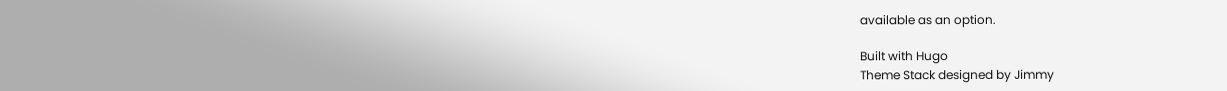available as an option.

Built with Hugo
Theme Stack designed by Jimmy